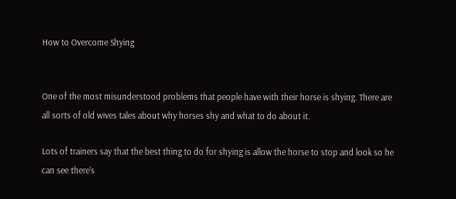How to Overcome Shying


One of the most misunderstood problems that people have with their horse is shying. There are all sorts of old wives tales about why horses shy and what to do about it.

Lots of trainers say that the best thing to do for shying is allow the horse to stop and look so he can see there’s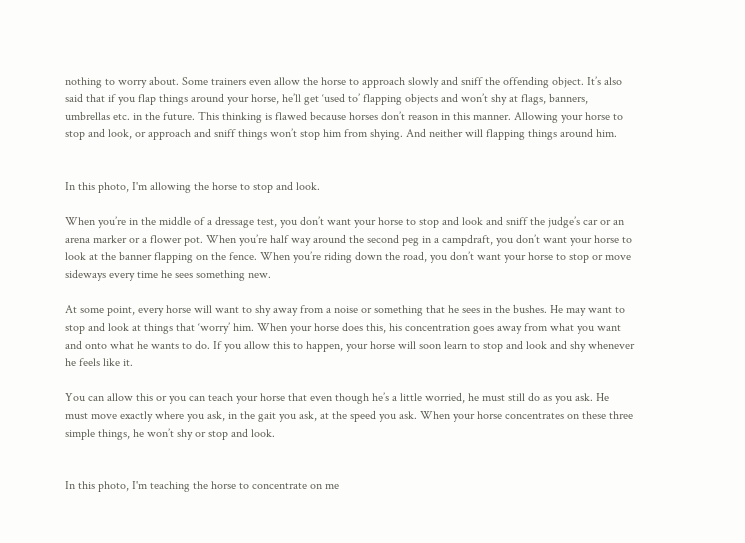nothing to worry about. Some trainers even allow the horse to approach slowly and sniff the offending object. It’s also said that if you flap things around your horse, he’ll get ‘used to’ flapping objects and won’t shy at flags, banners, umbrellas etc. in the future. This thinking is flawed because horses don’t reason in this manner. Allowing your horse to stop and look, or approach and sniff things won’t stop him from shying. And neither will flapping things around him.


In this photo, I'm allowing the horse to stop and look.

When you’re in the middle of a dressage test, you don’t want your horse to stop and look and sniff the judge’s car or an arena marker or a flower pot. When you’re half way around the second peg in a campdraft, you don’t want your horse to look at the banner flapping on the fence. When you’re riding down the road, you don’t want your horse to stop or move sideways every time he sees something new.

At some point, every horse will want to shy away from a noise or something that he sees in the bushes. He may want to stop and look at things that ‘worry’ him. When your horse does this, his concentration goes away from what you want and onto what he wants to do. If you allow this to happen, your horse will soon learn to stop and look and shy whenever he feels like it.

You can allow this or you can teach your horse that even though he’s a little worried, he must still do as you ask. He must move exactly where you ask, in the gait you ask, at the speed you ask. When your horse concentrates on these three simple things, he won’t shy or stop and look.


In this photo, I'm teaching the horse to concentrate on me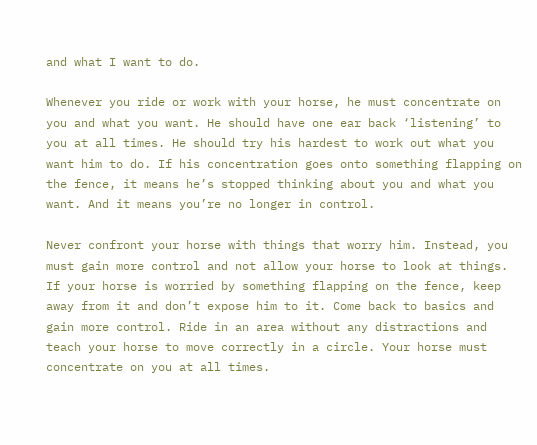and what I want to do.

Whenever you ride or work with your horse, he must concentrate on you and what you want. He should have one ear back ‘listening’ to you at all times. He should try his hardest to work out what you want him to do. If his concentration goes onto something flapping on the fence, it means he’s stopped thinking about you and what you want. And it means you’re no longer in control.

Never confront your horse with things that worry him. Instead, you must gain more control and not allow your horse to look at things. If your horse is worried by something flapping on the fence, keep away from it and don’t expose him to it. Come back to basics and gain more control. Ride in an area without any distractions and teach your horse to move correctly in a circle. Your horse must concentrate on you at all times.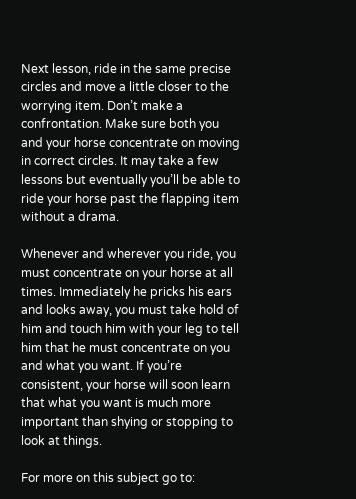Next lesson, ride in the same precise circles and move a little closer to the worrying item. Don’t make a confrontation. Make sure both you and your horse concentrate on moving in correct circles. It may take a few lessons but eventually you’ll be able to ride your horse past the flapping item without a drama.

Whenever and wherever you ride, you must concentrate on your horse at all times. Immediately he pricks his ears and looks away, you must take hold of him and touch him with your leg to tell him that he must concentrate on you and what you want. If you’re consistent, your horse will soon learn that what you want is much more important than shying or stopping to look at things.

For more on this subject go to: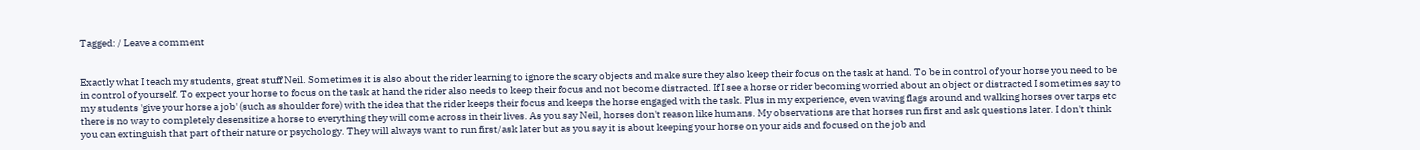Tagged: / Leave a comment


Exactly what I teach my students, great stuff Neil. Sometimes it is also about the rider learning to ignore the scary objects and make sure they also keep their focus on the task at hand. To be in control of your horse you need to be in control of yourself. To expect your horse to focus on the task at hand the rider also needs to keep their focus and not become distracted. If I see a horse or rider becoming worried about an object or distracted I sometimes say to my students 'give your horse a job' (such as shoulder fore) with the idea that the rider keeps their focus and keeps the horse engaged with the task. Plus in my experience, even waving flags around and walking horses over tarps etc there is no way to completely desensitize a horse to everything they will come across in their lives. As you say Neil, horses don't reason like humans. My observations are that horses run first and ask questions later. I don't think you can extinguish that part of their nature or psychology. They will always want to run first/ask later but as you say it is about keeping your horse on your aids and focused on the job and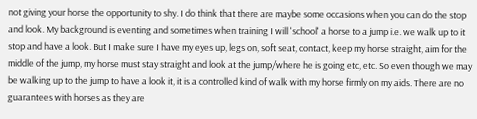not giving your horse the opportunity to shy. I do think that there are maybe some occasions when you can do the stop and look. My background is eventing and sometimes when training I will 'school' a horse to a jump i.e. we walk up to it stop and have a look. But I make sure I have my eyes up, legs on, soft seat, contact, keep my horse straight, aim for the middle of the jump, my horse must stay straight and look at the jump/where he is going etc, etc. So even though we may be walking up to the jump to have a look it, it is a controlled kind of walk with my horse firmly on my aids. There are no guarantees with horses as they are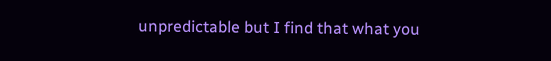unpredictable but I find that what you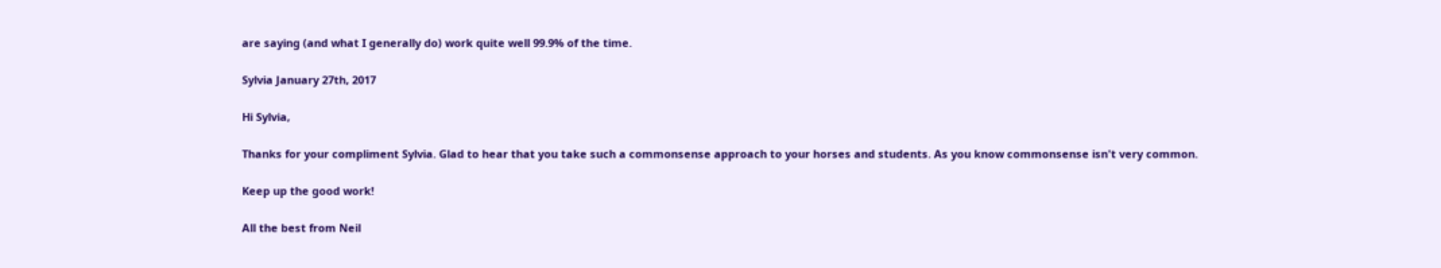are saying (and what I generally do) work quite well 99.9% of the time.

Sylvia January 27th, 2017

Hi Sylvia,

Thanks for your compliment Sylvia. Glad to hear that you take such a commonsense approach to your horses and students. As you know commonsense isn't very common.

Keep up the good work!

All the best from Neil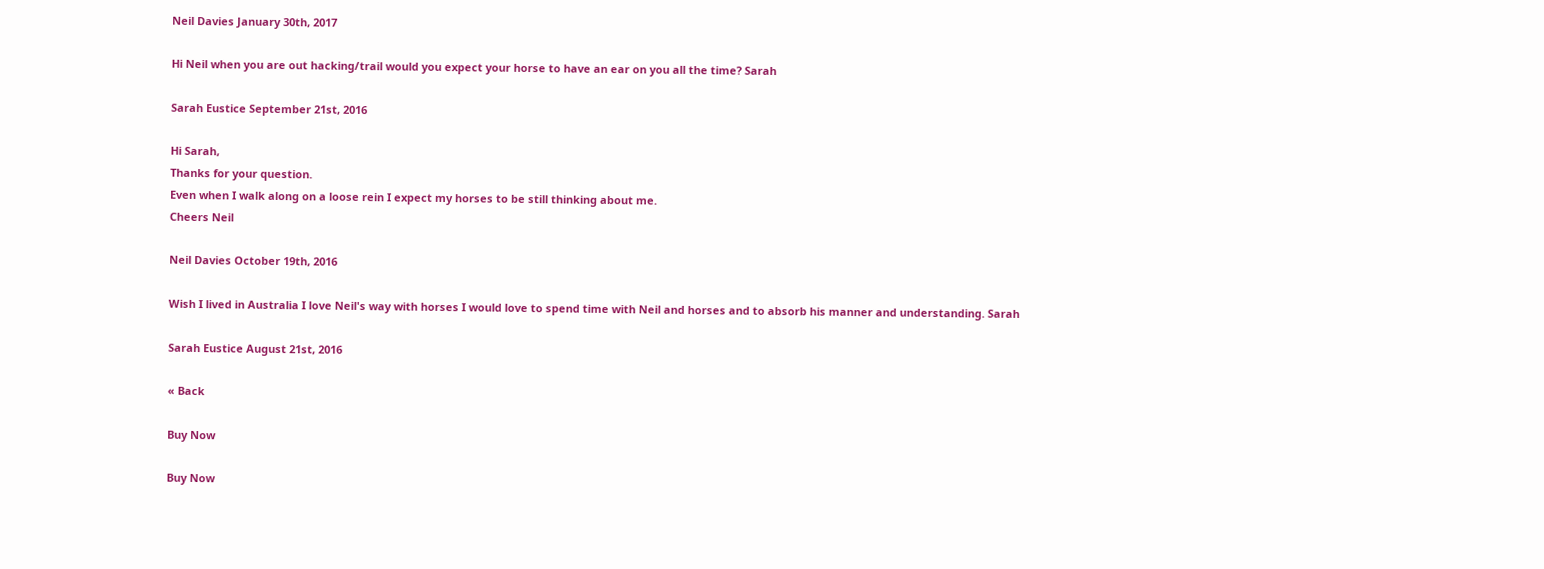Neil Davies January 30th, 2017

Hi Neil when you are out hacking/trail would you expect your horse to have an ear on you all the time? Sarah

Sarah Eustice September 21st, 2016

Hi Sarah,
Thanks for your question.
Even when I walk along on a loose rein I expect my horses to be still thinking about me.
Cheers Neil

Neil Davies October 19th, 2016

Wish I lived in Australia I love Neil's way with horses I would love to spend time with Neil and horses and to absorb his manner and understanding. Sarah

Sarah Eustice August 21st, 2016

« Back

Buy Now

Buy Now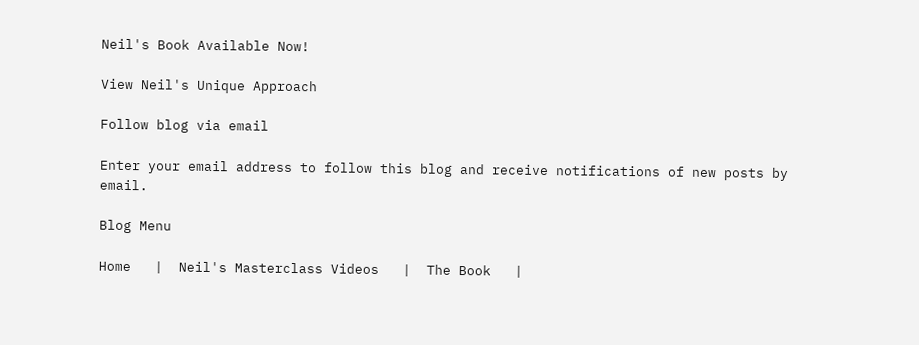Neil's Book Available Now!

View Neil's Unique Approach

Follow blog via email

Enter your email address to follow this blog and receive notifications of new posts by email.

Blog Menu

Home   |  Neil's Masterclass Videos   |  The Book   |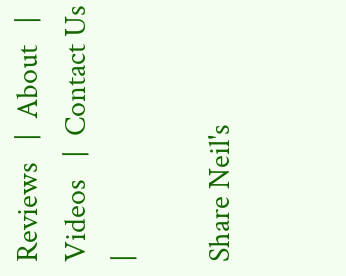Reviews   |  About   |  Videos   |  Contact Us   |

Share Neil's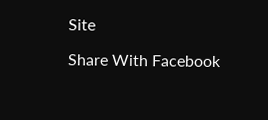Site

Share With Facebook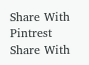Share With Pintrest  Share With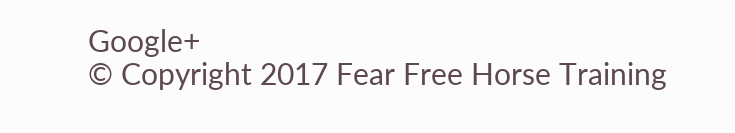Google+
© Copyright 2017 Fear Free Horse Training